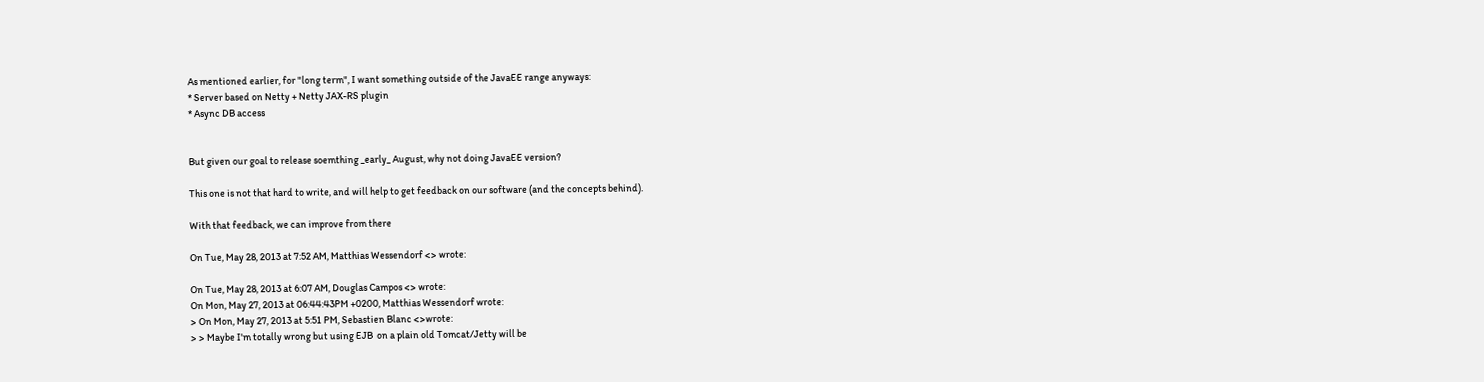As mentioned earlier, for "long term", I want something outside of the JavaEE range anyways:
* Server based on Netty + Netty JAX-RS plugin
* Async DB access


But given our goal to release soemthing _early_ August, why not doing JavaEE version?

This one is not that hard to write, and will help to get feedback on our software (and the concepts behind).

With that feedback, we can improve from there

On Tue, May 28, 2013 at 7:52 AM, Matthias Wessendorf <> wrote:

On Tue, May 28, 2013 at 6:07 AM, Douglas Campos <> wrote:
On Mon, May 27, 2013 at 06:44:43PM +0200, Matthias Wessendorf wrote:
> On Mon, May 27, 2013 at 5:51 PM, Sebastien Blanc <>wrote:
> > Maybe I'm totally wrong but using EJB  on a plain old Tomcat/Jetty will be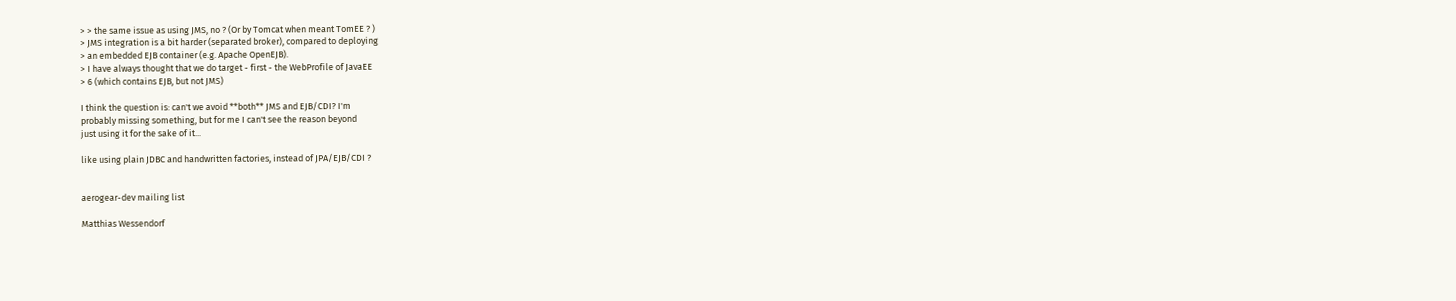> > the same issue as using JMS, no ? (Or by Tomcat when meant TomEE ? )
> JMS integration is a bit harder (separated broker), compared to deploying
> an embedded EJB container (e.g. Apache OpenEJB).
> I have always thought that we do target - first - the WebProfile of JavaEE
> 6 (which contains EJB, but not JMS)

I think the question is: can't we avoid **both** JMS and EJB/CDI? I'm
probably missing something, but for me I can't see the reason beyond
just using it for the sake of it...

like using plain JDBC and handwritten factories, instead of JPA/EJB/CDI ?


aerogear-dev mailing list

Matthias Wessendorf